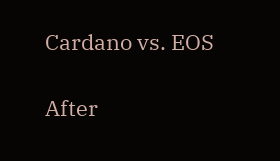Cardano vs. EOS

After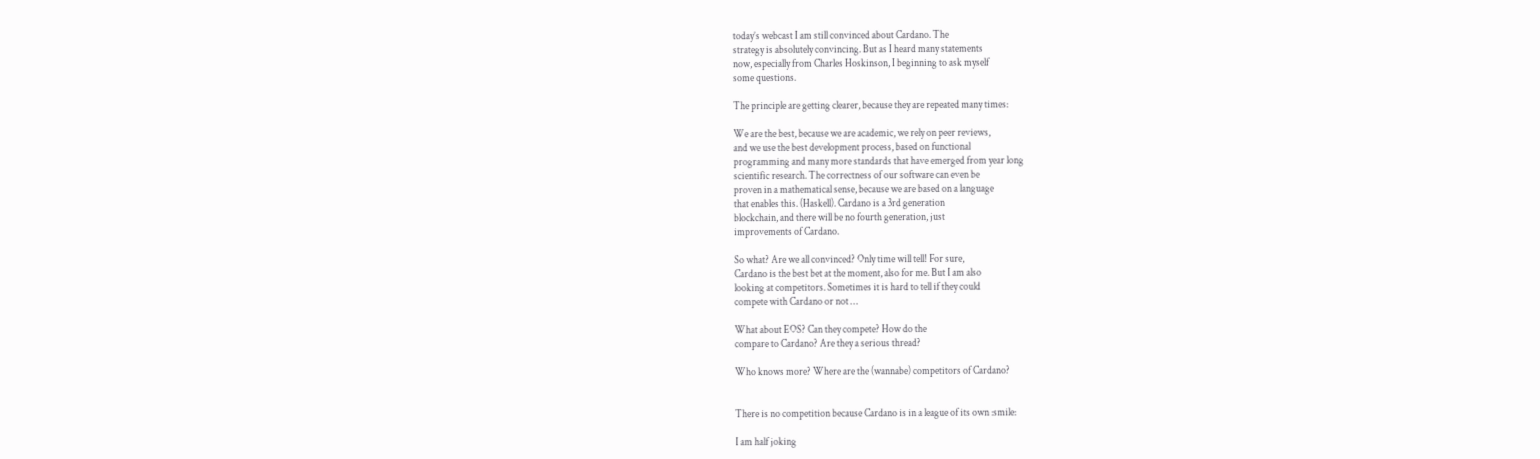today’s webcast I am still convinced about Cardano. The
strategy is absolutely convincing. But as I heard many statements
now, especially from Charles Hoskinson, I beginning to ask myself
some questions.

The principle are getting clearer, because they are repeated many times:

We are the best, because we are academic, we rely on peer reviews,
and we use the best development process, based on functional
programming and many more standards that have emerged from year long
scientific research. The correctness of our software can even be
proven in a mathematical sense, because we are based on a language
that enables this. (Haskell). Cardano is a 3rd generation
blockchain, and there will be no fourth generation, just
improvements of Cardano.

So what? Are we all convinced? Only time will tell! For sure,
Cardano is the best bet at the moment, also for me. But I am also
looking at competitors. Sometimes it is hard to tell if they could
compete with Cardano or not …

What about EOS? Can they compete? How do the
compare to Cardano? Are they a serious thread?

Who knows more? Where are the (wannabe) competitors of Cardano?


There is no competition because Cardano is in a league of its own :smile:

I am half joking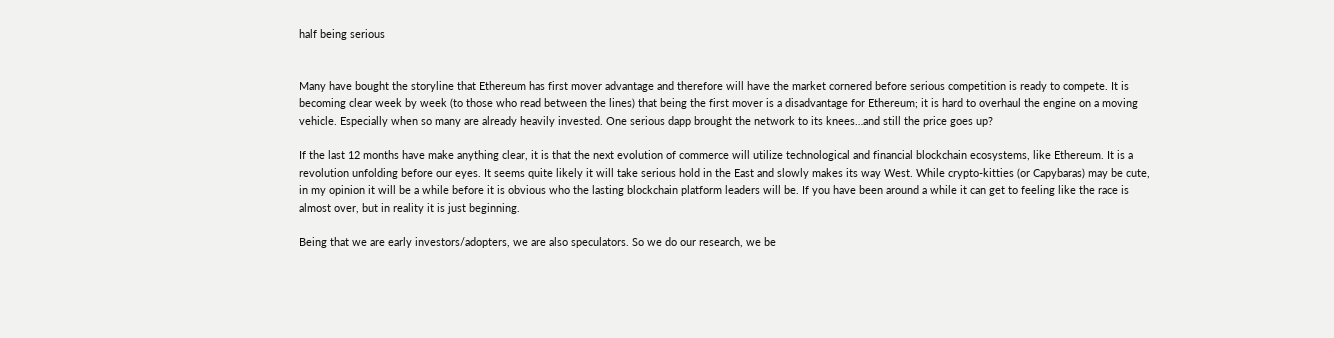half being serious


Many have bought the storyline that Ethereum has first mover advantage and therefore will have the market cornered before serious competition is ready to compete. It is becoming clear week by week (to those who read between the lines) that being the first mover is a disadvantage for Ethereum; it is hard to overhaul the engine on a moving vehicle. Especially when so many are already heavily invested. One serious dapp brought the network to its knees…and still the price goes up?

If the last 12 months have make anything clear, it is that the next evolution of commerce will utilize technological and financial blockchain ecosystems, like Ethereum. It is a revolution unfolding before our eyes. It seems quite likely it will take serious hold in the East and slowly makes its way West. While crypto-kitties (or Capybaras) may be cute, in my opinion it will be a while before it is obvious who the lasting blockchain platform leaders will be. If you have been around a while it can get to feeling like the race is almost over, but in reality it is just beginning.

Being that we are early investors/adopters, we are also speculators. So we do our research, we be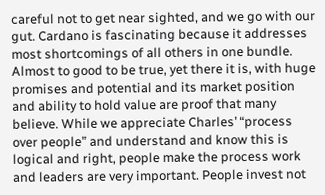careful not to get near sighted, and we go with our gut. Cardano is fascinating because it addresses most shortcomings of all others in one bundle. Almost to good to be true, yet there it is, with huge promises and potential and its market position and ability to hold value are proof that many believe. While we appreciate Charles’ “process over people” and understand and know this is logical and right, people make the process work and leaders are very important. People invest not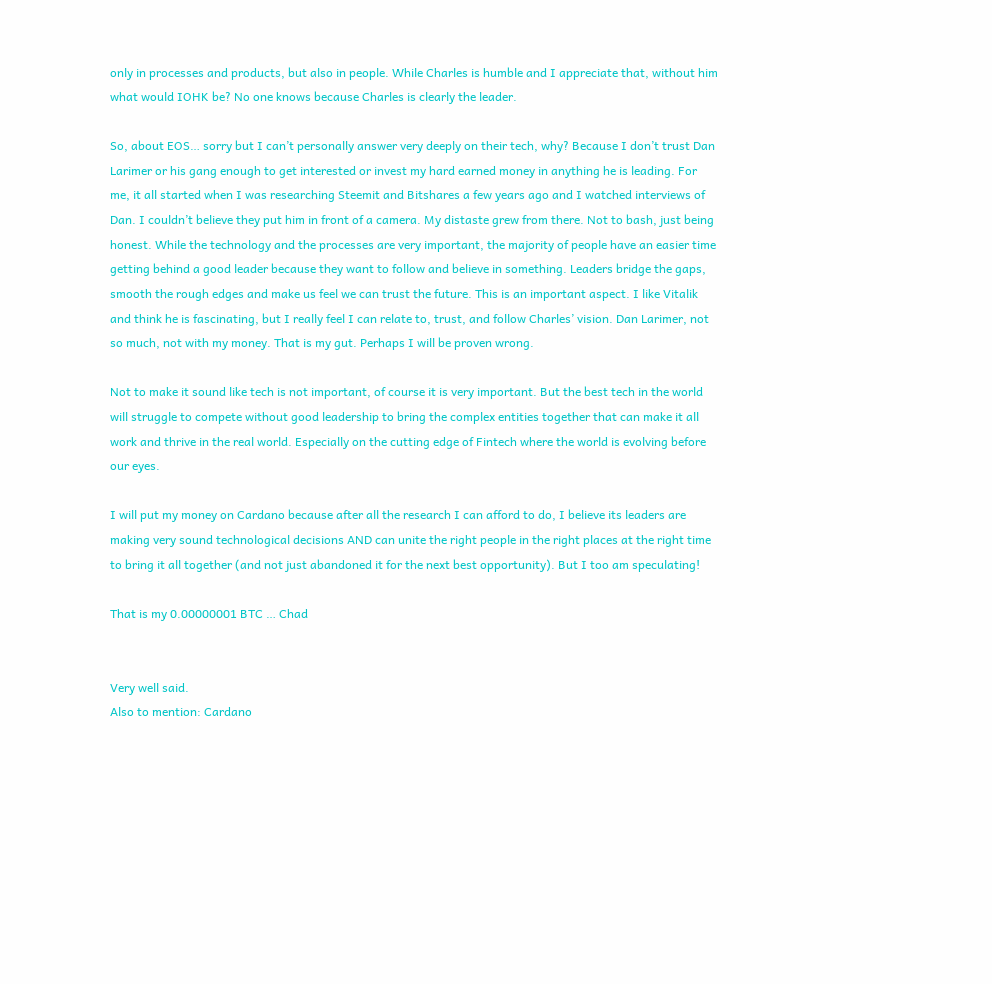only in processes and products, but also in people. While Charles is humble and I appreciate that, without him what would IOHK be? No one knows because Charles is clearly the leader.

So, about EOS… sorry but I can’t personally answer very deeply on their tech, why? Because I don’t trust Dan Larimer or his gang enough to get interested or invest my hard earned money in anything he is leading. For me, it all started when I was researching Steemit and Bitshares a few years ago and I watched interviews of Dan. I couldn’t believe they put him in front of a camera. My distaste grew from there. Not to bash, just being honest. While the technology and the processes are very important, the majority of people have an easier time getting behind a good leader because they want to follow and believe in something. Leaders bridge the gaps, smooth the rough edges and make us feel we can trust the future. This is an important aspect. I like Vitalik and think he is fascinating, but I really feel I can relate to, trust, and follow Charles’ vision. Dan Larimer, not so much, not with my money. That is my gut. Perhaps I will be proven wrong.

Not to make it sound like tech is not important, of course it is very important. But the best tech in the world will struggle to compete without good leadership to bring the complex entities together that can make it all work and thrive in the real world. Especially on the cutting edge of Fintech where the world is evolving before our eyes.

I will put my money on Cardano because after all the research I can afford to do, I believe its leaders are making very sound technological decisions AND can unite the right people in the right places at the right time to bring it all together (and not just abandoned it for the next best opportunity). But I too am speculating!

That is my 0.00000001 BTC … Chad


Very well said.
Also to mention: Cardano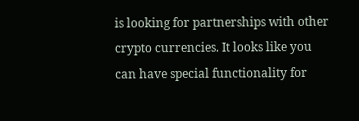is looking for partnerships with other crypto currencies. It looks like you can have special functionality for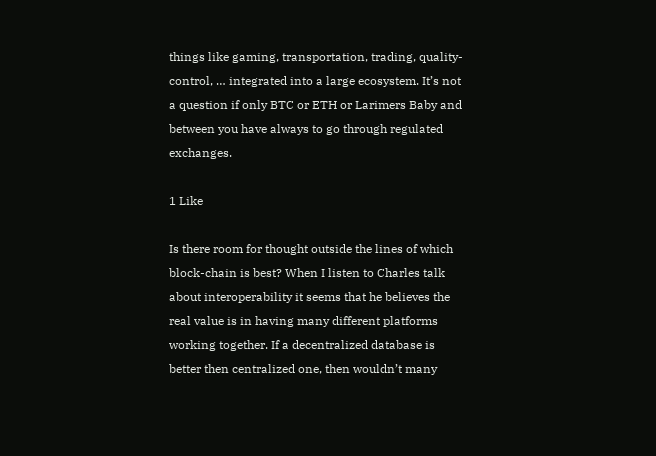things like gaming, transportation, trading, quality-control, … integrated into a large ecosystem. It’s not a question if only BTC or ETH or Larimers Baby and between you have always to go through regulated exchanges.

1 Like

Is there room for thought outside the lines of which block-chain is best? When I listen to Charles talk about interoperability it seems that he believes the real value is in having many different platforms working together. If a decentralized database is better then centralized one, then wouldn’t many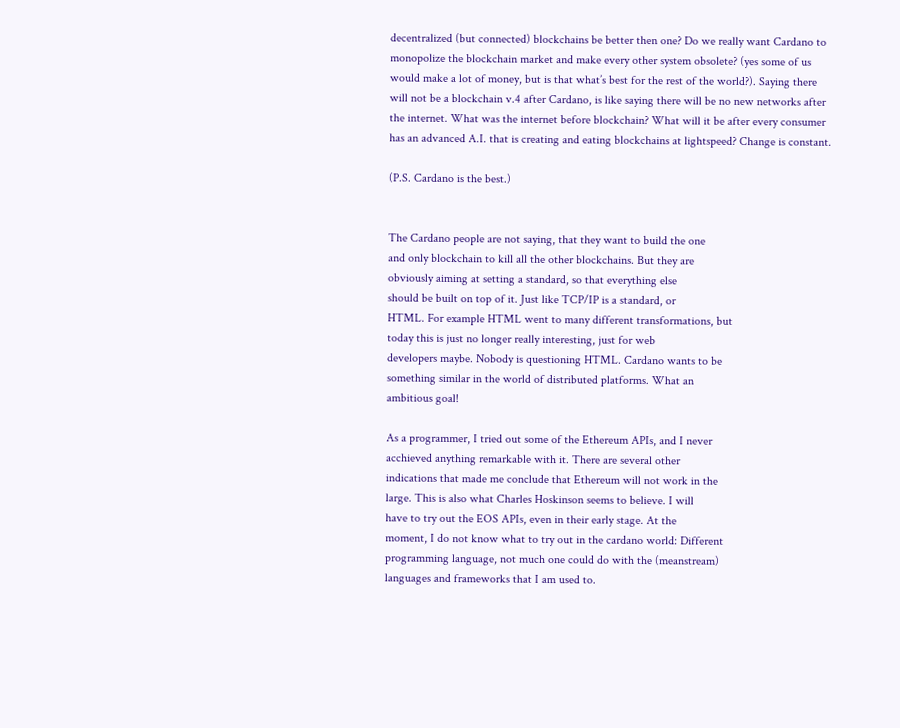decentralized (but connected) blockchains be better then one? Do we really want Cardano to monopolize the blockchain market and make every other system obsolete? (yes some of us would make a lot of money, but is that what’s best for the rest of the world?). Saying there will not be a blockchain v.4 after Cardano, is like saying there will be no new networks after the internet. What was the internet before blockchain? What will it be after every consumer has an advanced A.I. that is creating and eating blockchains at lightspeed? Change is constant.

(P.S. Cardano is the best.)


The Cardano people are not saying, that they want to build the one
and only blockchain to kill all the other blockchains. But they are
obviously aiming at setting a standard, so that everything else
should be built on top of it. Just like TCP/IP is a standard, or
HTML. For example HTML went to many different transformations, but
today this is just no longer really interesting, just for web
developers maybe. Nobody is questioning HTML. Cardano wants to be
something similar in the world of distributed platforms. What an
ambitious goal!

As a programmer, I tried out some of the Ethereum APIs, and I never
acchieved anything remarkable with it. There are several other
indications that made me conclude that Ethereum will not work in the
large. This is also what Charles Hoskinson seems to believe. I will
have to try out the EOS APIs, even in their early stage. At the
moment, I do not know what to try out in the cardano world: Different
programming language, not much one could do with the (meanstream)
languages and frameworks that I am used to.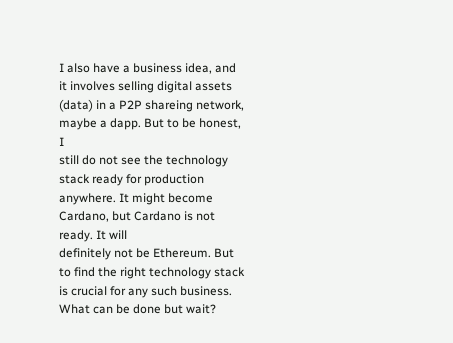I also have a business idea, and it involves selling digital assets
(data) in a P2P shareing network, maybe a dapp. But to be honest, I
still do not see the technology stack ready for production
anywhere. It might become Cardano, but Cardano is not ready. It will
definitely not be Ethereum. But to find the right technology stack
is crucial for any such business. What can be done but wait?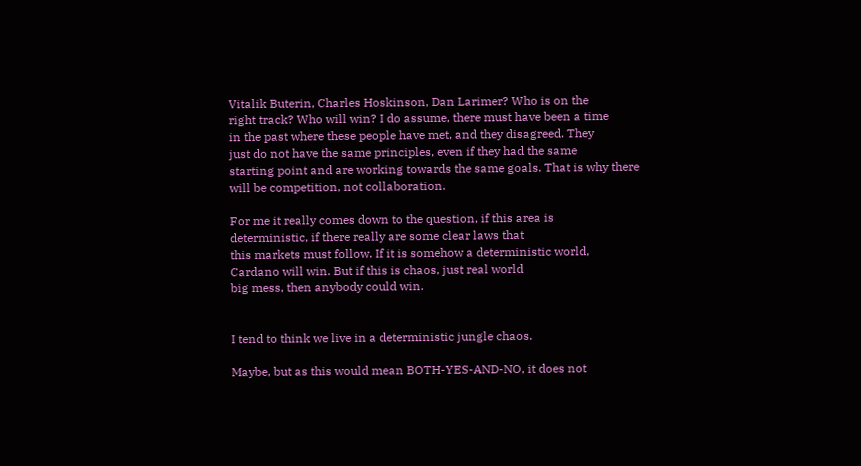Vitalik Buterin, Charles Hoskinson, Dan Larimer? Who is on the
right track? Who will win? I do assume, there must have been a time
in the past where these people have met, and they disagreed. They
just do not have the same principles, even if they had the same
starting point and are working towards the same goals. That is why there
will be competition, not collaboration.

For me it really comes down to the question, if this area is
deterministic, if there really are some clear laws that
this markets must follow. If it is somehow a deterministic world,
Cardano will win. But if this is chaos, just real world
big mess, then anybody could win.


I tend to think we live in a deterministic jungle chaos.

Maybe, but as this would mean BOTH-YES-AND-NO, it does not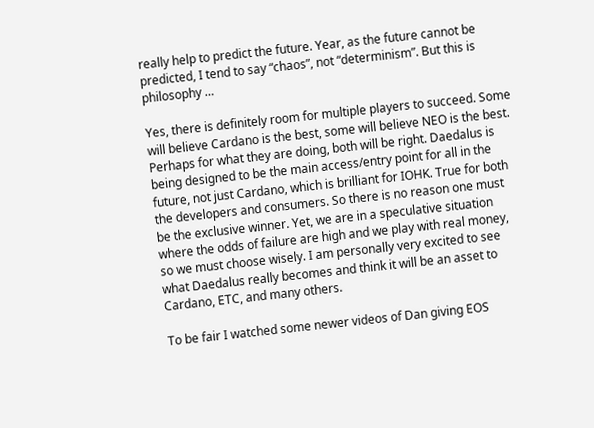really help to predict the future. Year, as the future cannot be predicted, I tend to say “chaos”, not “determinism”. But this is philosophy …

Yes, there is definitely room for multiple players to succeed. Some will believe Cardano is the best, some will believe NEO is the best. Perhaps for what they are doing, both will be right. Daedalus is being designed to be the main access/entry point for all in the future, not just Cardano, which is brilliant for IOHK. True for both the developers and consumers. So there is no reason one must be the exclusive winner. Yet, we are in a speculative situation where the odds of failure are high and we play with real money, so we must choose wisely. I am personally very excited to see what Daedalus really becomes and think it will be an asset to Cardano, ETC, and many others.

To be fair I watched some newer videos of Dan giving EOS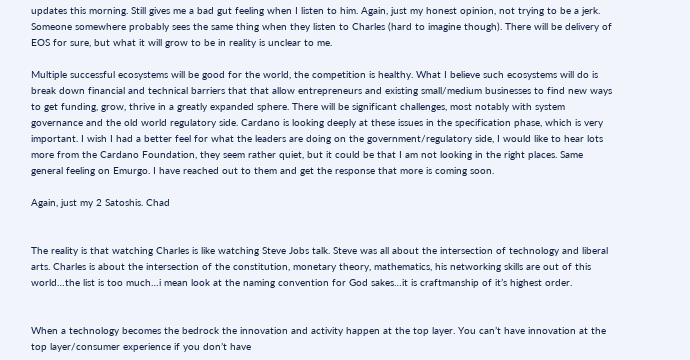updates this morning. Still gives me a bad gut feeling when I listen to him. Again, just my honest opinion, not trying to be a jerk. Someone somewhere probably sees the same thing when they listen to Charles (hard to imagine though). There will be delivery of EOS for sure, but what it will grow to be in reality is unclear to me.

Multiple successful ecosystems will be good for the world, the competition is healthy. What I believe such ecosystems will do is break down financial and technical barriers that that allow entrepreneurs and existing small/medium businesses to find new ways to get funding, grow, thrive in a greatly expanded sphere. There will be significant challenges, most notably with system governance and the old world regulatory side. Cardano is looking deeply at these issues in the specification phase, which is very important. I wish I had a better feel for what the leaders are doing on the government/regulatory side, I would like to hear lots more from the Cardano Foundation, they seem rather quiet, but it could be that I am not looking in the right places. Same general feeling on Emurgo. I have reached out to them and get the response that more is coming soon.

Again, just my 2 Satoshis. Chad


The reality is that watching Charles is like watching Steve Jobs talk. Steve was all about the intersection of technology and liberal arts. Charles is about the intersection of the constitution, monetary theory, mathematics, his networking skills are out of this world…the list is too much…i mean look at the naming convention for God sakes…it is craftmanship of it’s highest order.


When a technology becomes the bedrock the innovation and activity happen at the top layer. You can’t have innovation at the top layer/consumer experience if you don’t have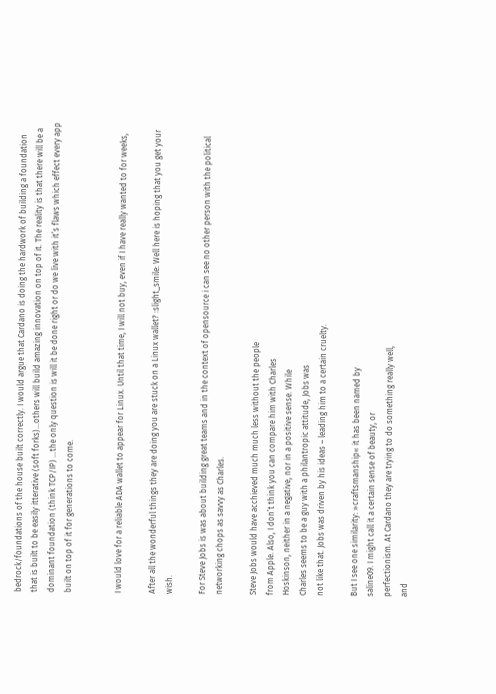bedrock/foundations of the house built correctly. I would argue that Cardano is doing the hardwork of building a foundation that is built to be easily itterative (soft forks)…others will build amazing innovation on top of it. The reality is that there will be a dominant foundation (think TCP/IP) …the only question is will it be done right or do we live with it’s flaws which effect every app built on top of it for generations to come.


I would love for a reliable ADA wallet to appear for Linux. Until that time, I will not buy, even if I have really wanted to for weeks,

After all the wonderful things they are doing you are stuck on a Linux wallet? :slight_smile: Well here is hoping that you get your wish.

For Steve Jobs is was about building great teams and in the context of opensource i can see no other person with the political networking chops as savvy as Charles.

Steve Jobs would have acchieved much much less without the people
from Apple. Also, I don’t think you can compare him with Charles
Hoskinson, neither in a negative, nor in a positive sense. While
Charles seems to be a guy with a philantropic attitude, Jobs was
not like that. Jobs was driven by his ideas – leading him to a certain cruelty.

But I see one similarity: »craftsmanship« it has been named by
saline09. I might call it a certain sense of beauty, or
perfectionism. At Cardano they are trying to do something really well,
and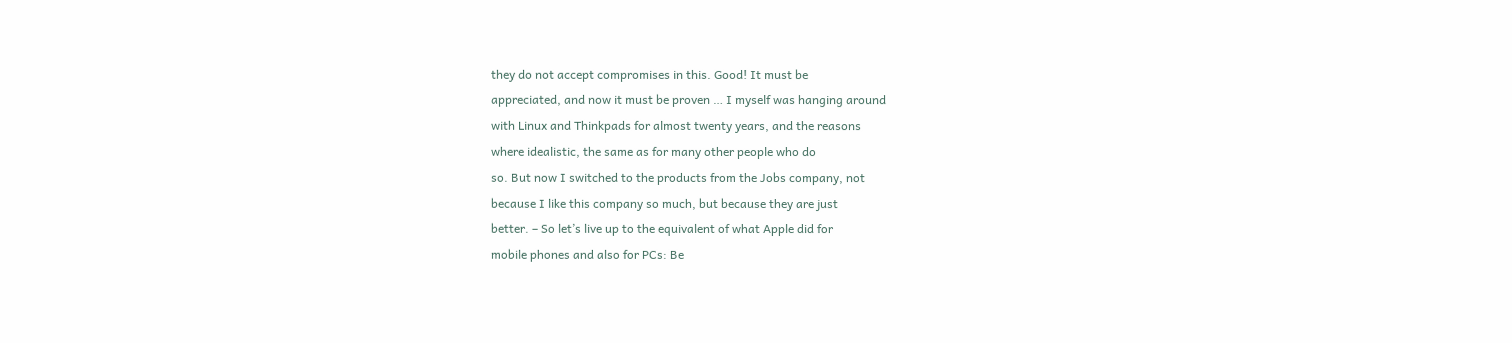they do not accept compromises in this. Good! It must be
appreciated, and now it must be proven … I myself was hanging around
with Linux and Thinkpads for almost twenty years, and the reasons
where idealistic, the same as for many other people who do
so. But now I switched to the products from the Jobs company, not
because I like this company so much, but because they are just
better. – So let’s live up to the equivalent of what Apple did for
mobile phones and also for PCs: Be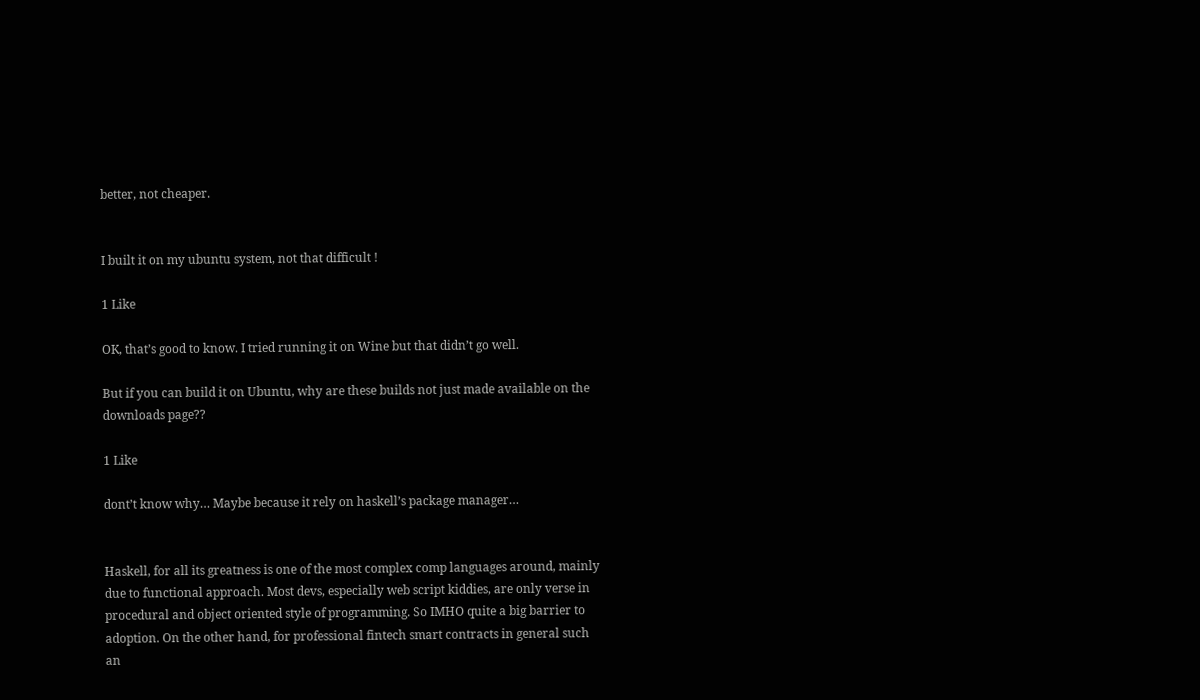better, not cheaper.


I built it on my ubuntu system, not that difficult !

1 Like

OK, that’s good to know. I tried running it on Wine but that didn’t go well.

But if you can build it on Ubuntu, why are these builds not just made available on the downloads page??

1 Like

dont’t know why… Maybe because it rely on haskell’s package manager…


Haskell, for all its greatness is one of the most complex comp languages around, mainly due to functional approach. Most devs, especially web script kiddies, are only verse in procedural and object oriented style of programming. So IMHO quite a big barrier to adoption. On the other hand, for professional fintech smart contracts in general such an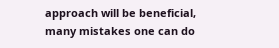approach will be beneficial, many mistakes one can do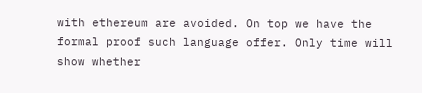with ethereum are avoided. On top we have the formal proof such language offer. Only time will show whether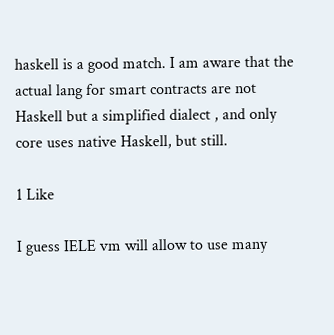haskell is a good match. I am aware that the actual lang for smart contracts are not Haskell but a simplified dialect , and only core uses native Haskell, but still.

1 Like

I guess IELE vm will allow to use many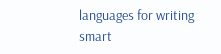languages for writing smart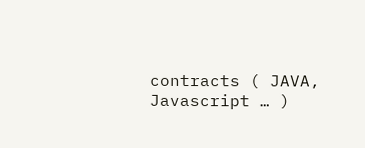contracts ( JAVA, Javascript … )